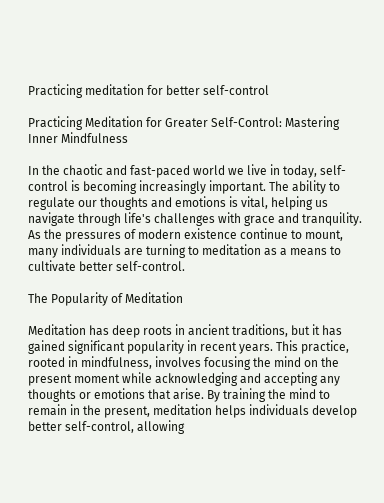Practicing meditation for better self-control

Practicing Meditation for Greater Self-Control: Mastering Inner Mindfulness

In the chaotic and fast-paced world we live in today, self-control is becoming increasingly important. The ability to regulate our thoughts and emotions is vital, helping us navigate through life's challenges with grace and tranquility. As the pressures of modern existence continue to mount, many individuals are turning to meditation as a means to cultivate better self-control.

The Popularity of Meditation

Meditation has deep roots in ancient traditions, but it has gained significant popularity in recent years. This practice, rooted in mindfulness, involves focusing the mind on the present moment while acknowledging and accepting any thoughts or emotions that arise. By training the mind to remain in the present, meditation helps individuals develop better self-control, allowing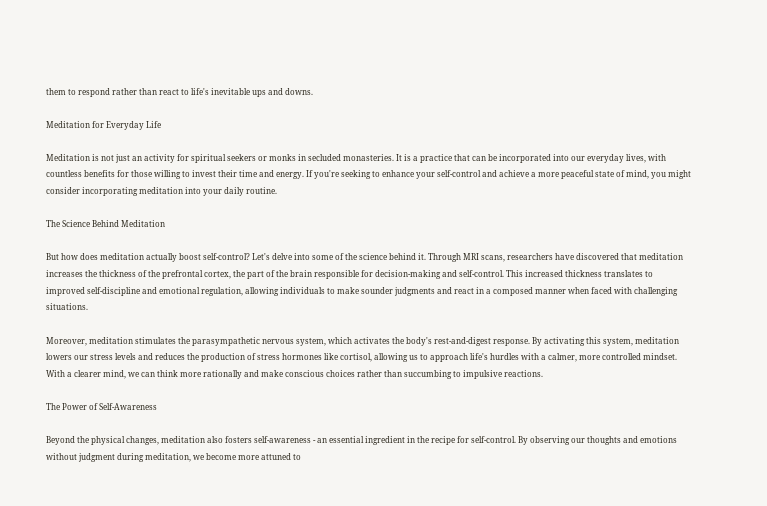them to respond rather than react to life's inevitable ups and downs.

Meditation for Everyday Life

Meditation is not just an activity for spiritual seekers or monks in secluded monasteries. It is a practice that can be incorporated into our everyday lives, with countless benefits for those willing to invest their time and energy. If you're seeking to enhance your self-control and achieve a more peaceful state of mind, you might consider incorporating meditation into your daily routine.

The Science Behind Meditation

But how does meditation actually boost self-control? Let's delve into some of the science behind it. Through MRI scans, researchers have discovered that meditation increases the thickness of the prefrontal cortex, the part of the brain responsible for decision-making and self-control. This increased thickness translates to improved self-discipline and emotional regulation, allowing individuals to make sounder judgments and react in a composed manner when faced with challenging situations.

Moreover, meditation stimulates the parasympathetic nervous system, which activates the body's rest-and-digest response. By activating this system, meditation lowers our stress levels and reduces the production of stress hormones like cortisol, allowing us to approach life's hurdles with a calmer, more controlled mindset. With a clearer mind, we can think more rationally and make conscious choices rather than succumbing to impulsive reactions.

The Power of Self-Awareness

Beyond the physical changes, meditation also fosters self-awareness - an essential ingredient in the recipe for self-control. By observing our thoughts and emotions without judgment during meditation, we become more attuned to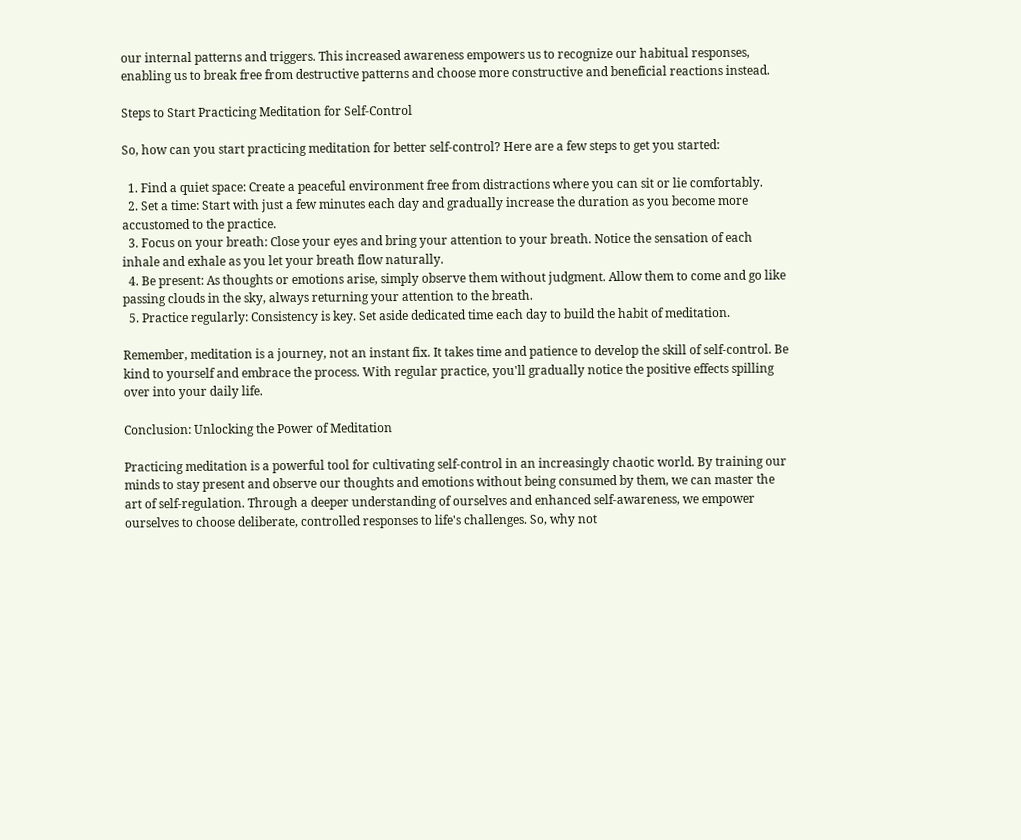our internal patterns and triggers. This increased awareness empowers us to recognize our habitual responses, enabling us to break free from destructive patterns and choose more constructive and beneficial reactions instead.

Steps to Start Practicing Meditation for Self-Control

So, how can you start practicing meditation for better self-control? Here are a few steps to get you started:

  1. Find a quiet space: Create a peaceful environment free from distractions where you can sit or lie comfortably.
  2. Set a time: Start with just a few minutes each day and gradually increase the duration as you become more accustomed to the practice.
  3. Focus on your breath: Close your eyes and bring your attention to your breath. Notice the sensation of each inhale and exhale as you let your breath flow naturally.
  4. Be present: As thoughts or emotions arise, simply observe them without judgment. Allow them to come and go like passing clouds in the sky, always returning your attention to the breath.
  5. Practice regularly: Consistency is key. Set aside dedicated time each day to build the habit of meditation.

Remember, meditation is a journey, not an instant fix. It takes time and patience to develop the skill of self-control. Be kind to yourself and embrace the process. With regular practice, you'll gradually notice the positive effects spilling over into your daily life.

Conclusion: Unlocking the Power of Meditation

Practicing meditation is a powerful tool for cultivating self-control in an increasingly chaotic world. By training our minds to stay present and observe our thoughts and emotions without being consumed by them, we can master the art of self-regulation. Through a deeper understanding of ourselves and enhanced self-awareness, we empower ourselves to choose deliberate, controlled responses to life's challenges. So, why not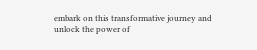embark on this transformative journey and unlock the power of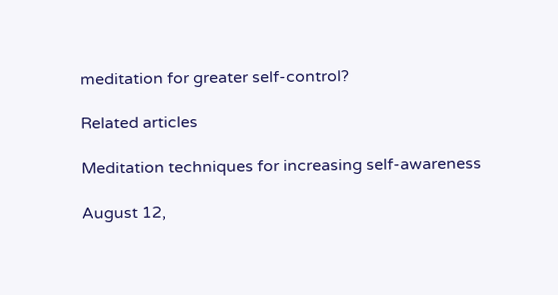meditation for greater self-control?

Related articles

Meditation techniques for increasing self-awareness

August 12,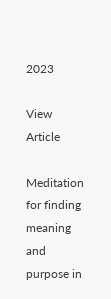2023

View Article

Meditation for finding meaning and purpose in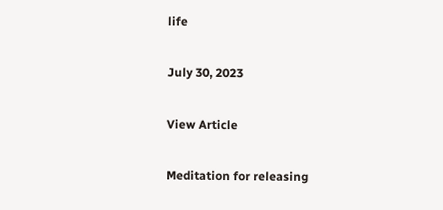life

July 30, 2023

View Article

Meditation for releasing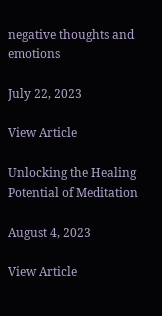negative thoughts and emotions

July 22, 2023

View Article

Unlocking the Healing Potential of Meditation

August 4, 2023

View Article